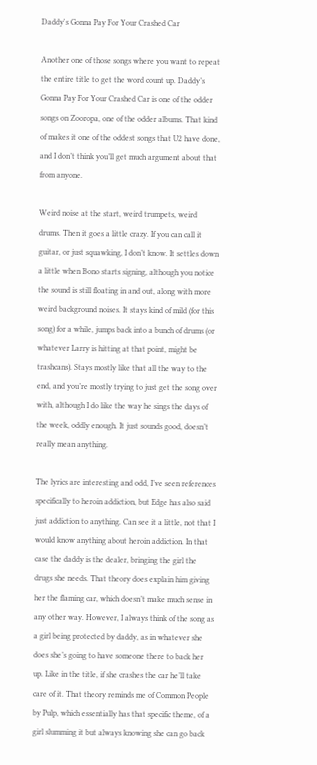Daddy's Gonna Pay For Your Crashed Car

Another one of those songs where you want to repeat the entire title to get the word count up. Daddy’s Gonna Pay For Your Crashed Car is one of the odder songs on Zooropa, one of the odder albums. That kind of makes it one of the oddest songs that U2 have done, and I don’t think you’ll get much argument about that from anyone.

Weird noise at the start, weird trumpets, weird drums. Then it goes a little crazy. If you can call it guitar, or just squawking, I don’t know. It settles down a little when Bono starts signing, although you notice the sound is still floating in and out, along with more weird background noises. It stays kind of mild (for this song) for a while, jumps back into a bunch of drums (or whatever Larry is hitting at that point, might be trashcans). Stays mostly like that all the way to the end, and you’re mostly trying to just get the song over with, although I do like the way he sings the days of the week, oddly enough. It just sounds good, doesn’t really mean anything.

The lyrics are interesting and odd, I’ve seen references specifically to heroin addiction, but Edge has also said just addiction to anything. Can see it a little, not that I would know anything about heroin addiction. In that case the daddy is the dealer, bringing the girl the drugs she needs. That theory does explain him giving her the flaming car, which doesn’t make much sense in any other way. However, I always think of the song as a girl being protected by daddy, as in whatever she does she’s going to have someone there to back her up. Like in the title, if she crashes the car he’ll take care of it. That theory reminds me of Common People by Pulp, which essentially has that specific theme, of a girl slumming it but always knowing she can go back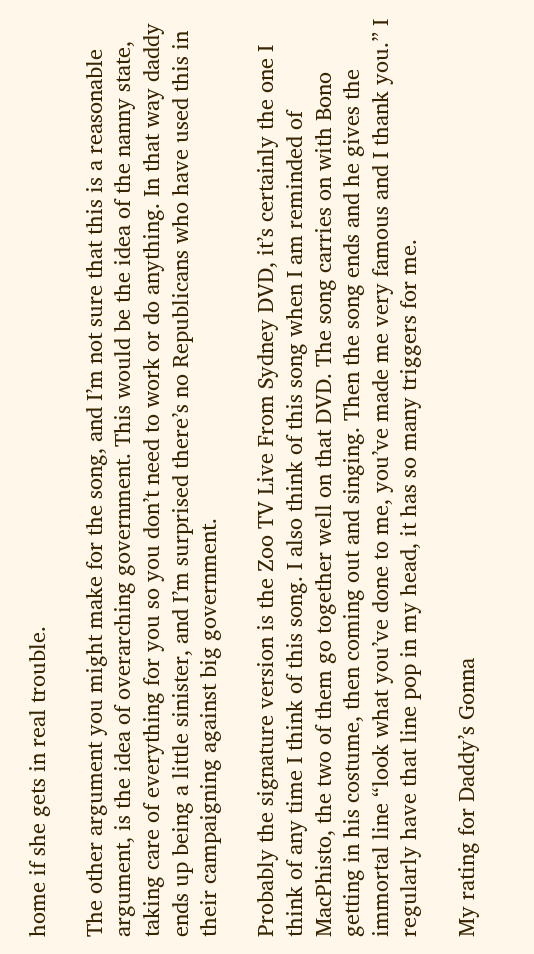home if she gets in real trouble.

The other argument you might make for the song, and I’m not sure that this is a reasonable argument, is the idea of overarching government. This would be the idea of the nanny state, taking care of everything for you so you don’t need to work or do anything. In that way daddy ends up being a little sinister, and I’m surprised there’s no Republicans who have used this in their campaigning against big government.

Probably the signature version is the Zoo TV Live From Sydney DVD, it’s certainly the one I think of any time I think of this song. I also think of this song when I am reminded of MacPhisto, the two of them go together well on that DVD. The song carries on with Bono getting in his costume, then coming out and singing. Then the song ends and he gives the immortal line “look what you’ve done to me, you’ve made me very famous and I thank you.” I regularly have that line pop in my head, it has so many triggers for me.

My rating for Daddy’s Gonna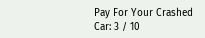Pay For Your Crashed Car: 3 / 10